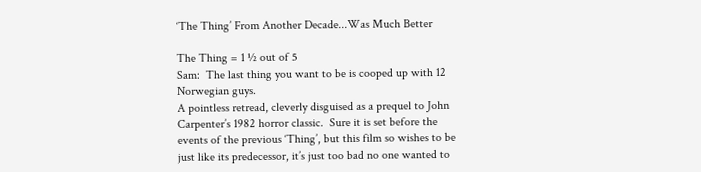‘The Thing’ From Another Decade...Was Much Better

The Thing = 1 ½ out of 5
Sam:  The last thing you want to be is cooped up with 12 Norwegian guys.
A pointless retread, cleverly disguised as a prequel to John Carpenter’s 1982 horror classic.  Sure it is set before the events of the previous ‘Thing’, but this film so wishes to be just like its predecessor, it’s just too bad no one wanted to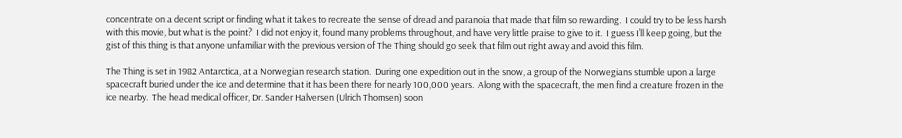concentrate on a decent script or finding what it takes to recreate the sense of dread and paranoia that made that film so rewarding.  I could try to be less harsh with this movie, but what is the point?  I did not enjoy it, found many problems throughout, and have very little praise to give to it.  I guess I’ll keep going, but the gist of this thing is that anyone unfamiliar with the previous version of The Thing should go seek that film out right away and avoid this film.

The Thing is set in 1982 Antarctica, at a Norwegian research station.  During one expedition out in the snow, a group of the Norwegians stumble upon a large spacecraft buried under the ice and determine that it has been there for nearly 100,000 years.  Along with the spacecraft, the men find a creature frozen in the ice nearby.  The head medical officer, Dr. Sander Halversen (Ulrich Thomsen) soon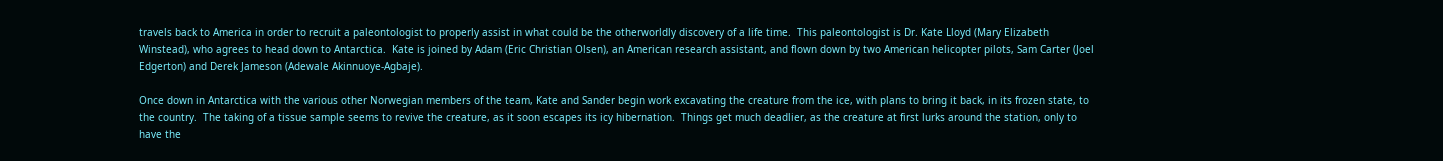travels back to America in order to recruit a paleontologist to properly assist in what could be the otherworldly discovery of a life time.  This paleontologist is Dr. Kate Lloyd (Mary Elizabeth Winstead), who agrees to head down to Antarctica.  Kate is joined by Adam (Eric Christian Olsen), an American research assistant, and flown down by two American helicopter pilots, Sam Carter (Joel Edgerton) and Derek Jameson (Adewale Akinnuoye-Agbaje).

Once down in Antarctica with the various other Norwegian members of the team, Kate and Sander begin work excavating the creature from the ice, with plans to bring it back, in its frozen state, to the country.  The taking of a tissue sample seems to revive the creature, as it soon escapes its icy hibernation.  Things get much deadlier, as the creature at first lurks around the station, only to have the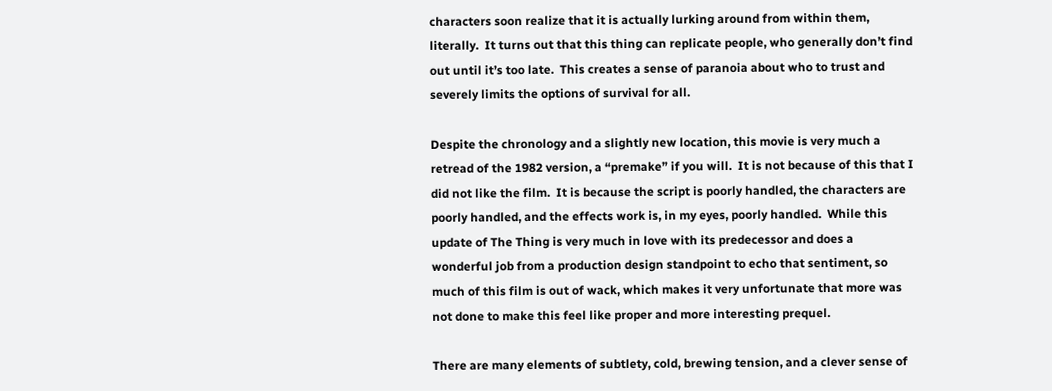characters soon realize that it is actually lurking around from within them, literally.  It turns out that this thing can replicate people, who generally don’t find out until it’s too late.  This creates a sense of paranoia about who to trust and severely limits the options of survival for all.

Despite the chronology and a slightly new location, this movie is very much a retread of the 1982 version, a “premake” if you will.  It is not because of this that I did not like the film.  It is because the script is poorly handled, the characters are poorly handled, and the effects work is, in my eyes, poorly handled.  While this update of The Thing is very much in love with its predecessor and does a wonderful job from a production design standpoint to echo that sentiment, so much of this film is out of wack, which makes it very unfortunate that more was not done to make this feel like proper and more interesting prequel.

There are many elements of subtlety, cold, brewing tension, and a clever sense of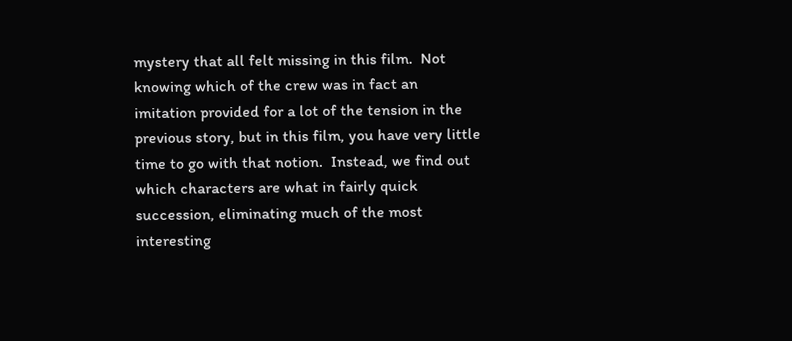mystery that all felt missing in this film.  Not knowing which of the crew was in fact an imitation provided for a lot of the tension in the previous story, but in this film, you have very little time to go with that notion.  Instead, we find out which characters are what in fairly quick succession, eliminating much of the most interesting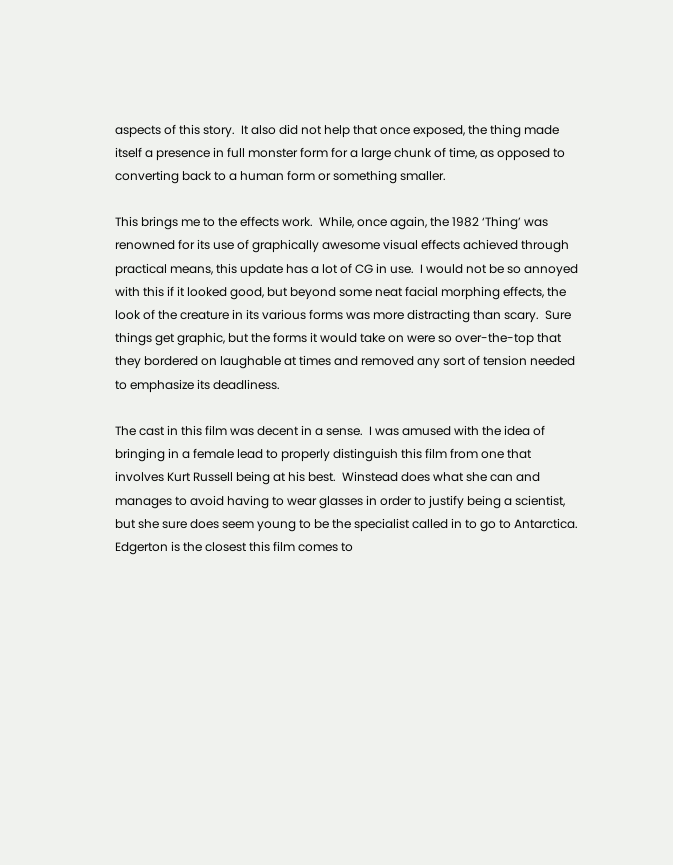aspects of this story.  It also did not help that once exposed, the thing made itself a presence in full monster form for a large chunk of time, as opposed to converting back to a human form or something smaller.

This brings me to the effects work.  While, once again, the 1982 ‘Thing’ was renowned for its use of graphically awesome visual effects achieved through practical means, this update has a lot of CG in use.  I would not be so annoyed with this if it looked good, but beyond some neat facial morphing effects, the look of the creature in its various forms was more distracting than scary.  Sure things get graphic, but the forms it would take on were so over-the-top that they bordered on laughable at times and removed any sort of tension needed to emphasize its deadliness.

The cast in this film was decent in a sense.  I was amused with the idea of bringing in a female lead to properly distinguish this film from one that involves Kurt Russell being at his best.  Winstead does what she can and manages to avoid having to wear glasses in order to justify being a scientist, but she sure does seem young to be the specialist called in to go to Antarctica.  Edgerton is the closest this film comes to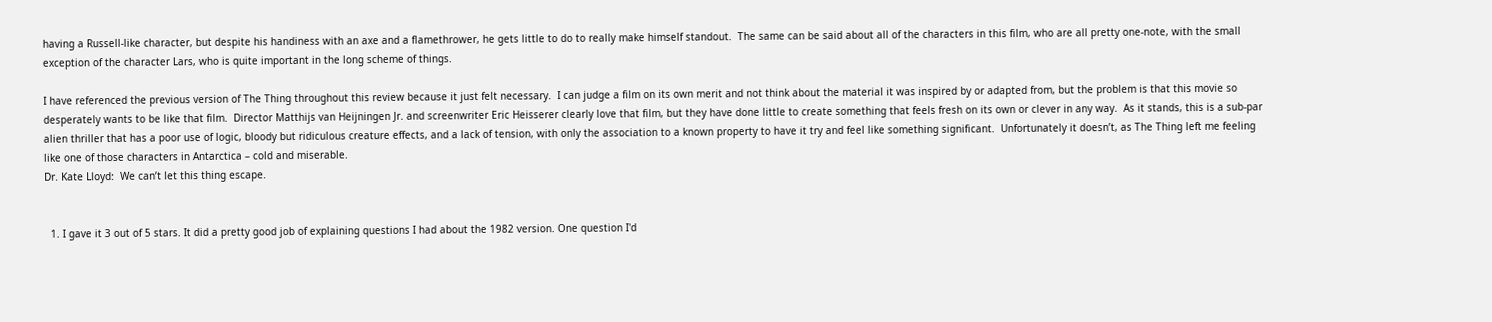having a Russell-like character, but despite his handiness with an axe and a flamethrower, he gets little to do to really make himself standout.  The same can be said about all of the characters in this film, who are all pretty one-note, with the small exception of the character Lars, who is quite important in the long scheme of things.

I have referenced the previous version of The Thing throughout this review because it just felt necessary.  I can judge a film on its own merit and not think about the material it was inspired by or adapted from, but the problem is that this movie so desperately wants to be like that film.  Director Matthijs van Heijningen Jr. and screenwriter Eric Heisserer clearly love that film, but they have done little to create something that feels fresh on its own or clever in any way.  As it stands, this is a sub-par alien thriller that has a poor use of logic, bloody but ridiculous creature effects, and a lack of tension, with only the association to a known property to have it try and feel like something significant.  Unfortunately it doesn’t, as The Thing left me feeling like one of those characters in Antarctica – cold and miserable.
Dr. Kate Lloyd:  We can’t let this thing escape.


  1. I gave it 3 out of 5 stars. It did a pretty good job of explaining questions I had about the 1982 version. One question I'd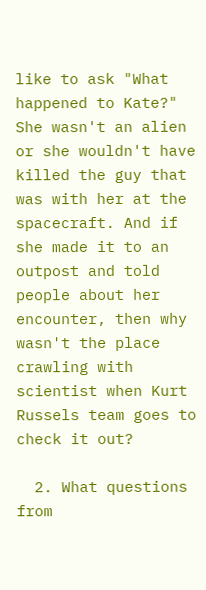like to ask "What happened to Kate?" She wasn't an alien or she wouldn't have killed the guy that was with her at the spacecraft. And if she made it to an outpost and told people about her encounter, then why wasn't the place crawling with scientist when Kurt Russels team goes to check it out?

  2. What questions from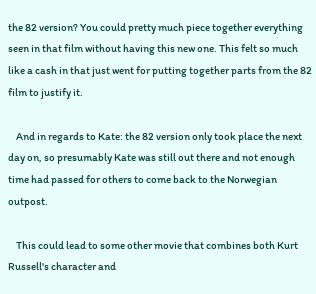the 82 version? You could pretty much piece together everything seen in that film without having this new one. This felt so much like a cash in that just went for putting together parts from the 82 film to justify it.

    And in regards to Kate: the 82 version only took place the next day on, so presumably Kate was still out there and not enough time had passed for others to come back to the Norwegian outpost.

    This could lead to some other movie that combines both Kurt Russell's character and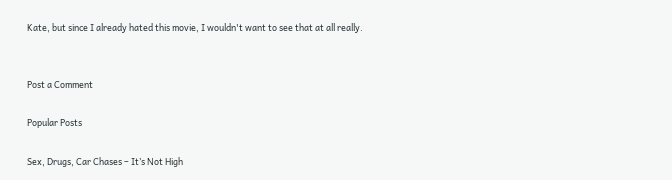Kate, but since I already hated this movie, I wouldn't want to see that at all really.


Post a Comment

Popular Posts

Sex, Drugs, Car Chases – It’s Not High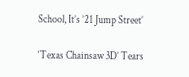School, It’s ’21 Jump Street’

‘Texas Chainsaw 3D’ Tears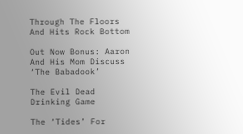Through The Floors And Hits Rock Bottom

Out Now Bonus: Aaron And His Mom Discuss ‘The Babadook’

The Evil Dead Drinking Game

The ‘Tides’ For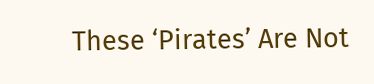These ‘Pirates’ Are Not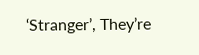‘Stranger’, They’re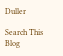Duller

Search This Blog